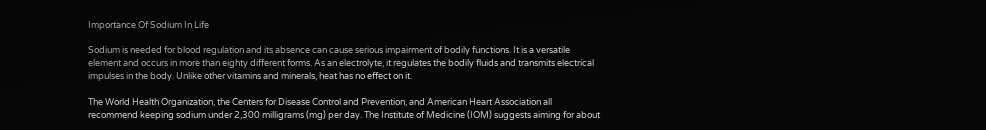Importance Of Sodium In Life

Sodium is needed for blood regulation and its absence can cause serious impairment of bodily functions. It is a versatile element and occurs in more than eighty different forms. As an electrolyte, it regulates the bodily fluids and transmits electrical impulses in the body. Unlike other vitamins and minerals, heat has no effect on it.

The World Health Organization, the Centers for Disease Control and Prevention, and American Heart Association all recommend keeping sodium under 2,300 milligrams (mg) per day. The Institute of Medicine (IOM) suggests aiming for about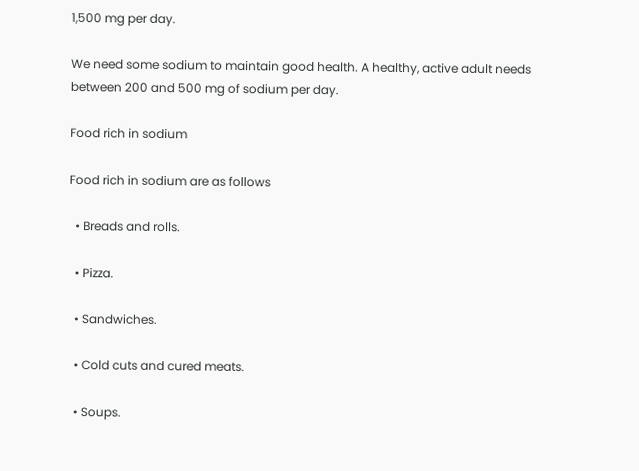1,500 mg per day.

We need some sodium to maintain good health. A healthy, active adult needs between 200 and 500 mg of sodium per day.

Food rich in sodium

Food rich in sodium are as follows

  • Breads and rolls.

  • Pizza.

  • Sandwiches.

  • Cold cuts and cured meats.

  • Soups.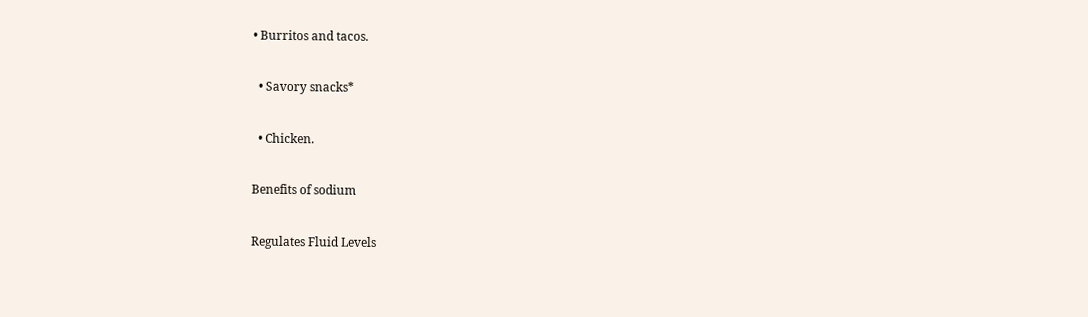• Burritos and tacos.

  • Savory snacks*

  • Chicken.

Benefits of sodium

Regulates Fluid Levels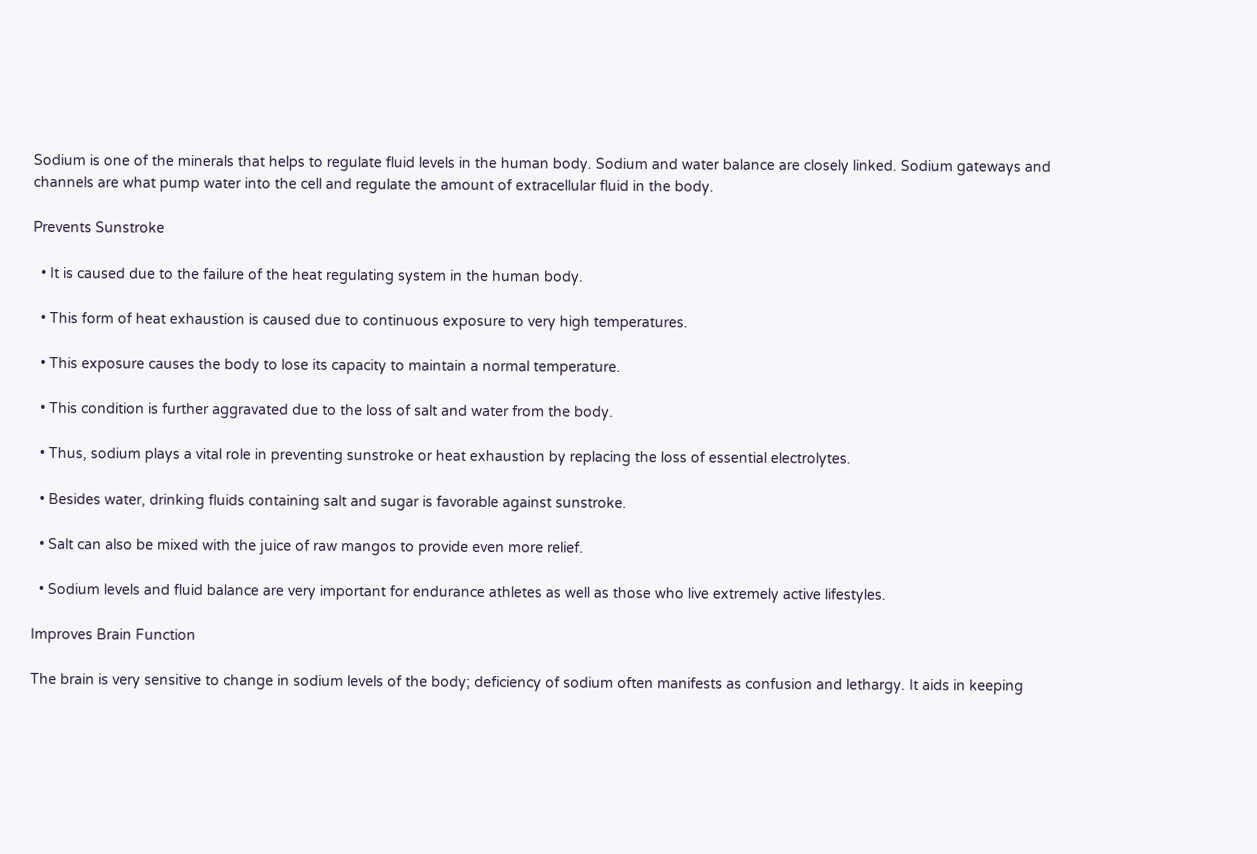Sodium is one of the minerals that helps to regulate fluid levels in the human body. Sodium and water balance are closely linked. Sodium gateways and channels are what pump water into the cell and regulate the amount of extracellular fluid in the body.

Prevents Sunstroke

  • It is caused due to the failure of the heat regulating system in the human body.

  • This form of heat exhaustion is caused due to continuous exposure to very high temperatures.

  • This exposure causes the body to lose its capacity to maintain a normal temperature.

  • This condition is further aggravated due to the loss of salt and water from the body.

  • Thus, sodium plays a vital role in preventing sunstroke or heat exhaustion by replacing the loss of essential electrolytes.

  • Besides water, drinking fluids containing salt and sugar is favorable against sunstroke.

  • Salt can also be mixed with the juice of raw mangos to provide even more relief.

  • Sodium levels and fluid balance are very important for endurance athletes as well as those who live extremely active lifestyles.

Improves Brain Function

The brain is very sensitive to change in sodium levels of the body; deficiency of sodium often manifests as confusion and lethargy. It aids in keeping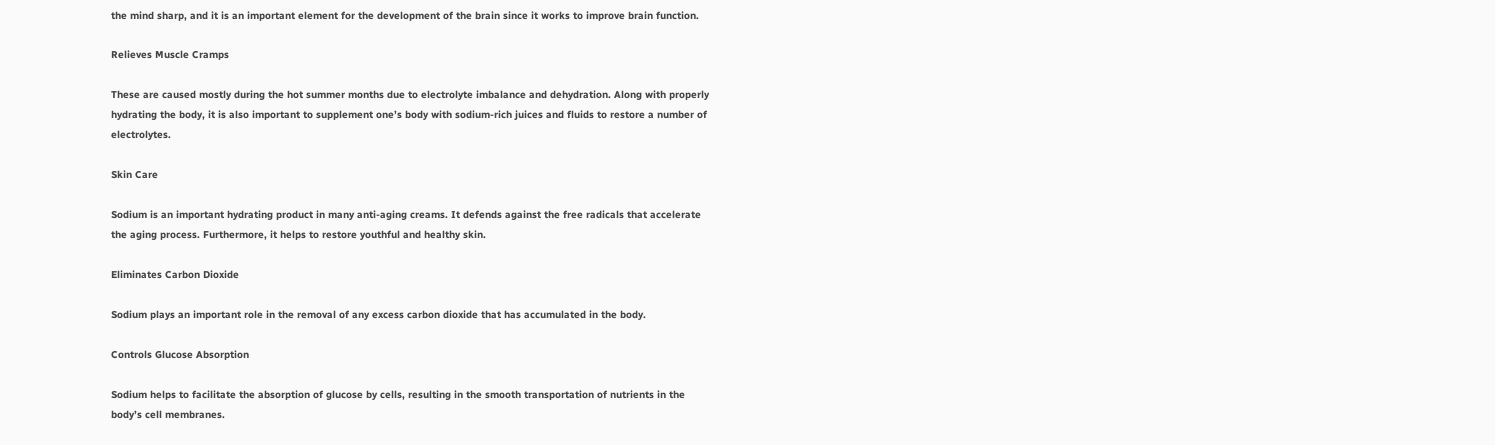the mind sharp, and it is an important element for the development of the brain since it works to improve brain function.

Relieves Muscle Cramps

These are caused mostly during the hot summer months due to electrolyte imbalance and dehydration. Along with properly hydrating the body, it is also important to supplement one’s body with sodium-rich juices and fluids to restore a number of electrolytes.

Skin Care

Sodium is an important hydrating product in many anti-aging creams. It defends against the free radicals that accelerate the aging process. Furthermore, it helps to restore youthful and healthy skin.

Eliminates Carbon Dioxide

Sodium plays an important role in the removal of any excess carbon dioxide that has accumulated in the body.

Controls Glucose Absorption

Sodium helps to facilitate the absorption of glucose by cells, resulting in the smooth transportation of nutrients in the body’s cell membranes.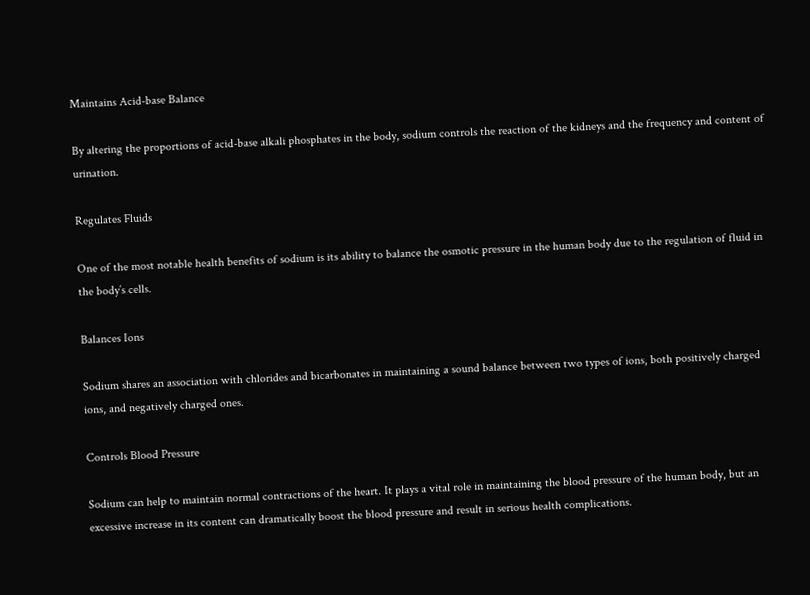Maintains Acid-base Balance

By altering the proportions of acid-base alkali phosphates in the body, sodium controls the reaction of the kidneys and the frequency and content of urination.

Regulates Fluids

One of the most notable health benefits of sodium is its ability to balance the osmotic pressure in the human body due to the regulation of fluid in the body’s cells.

Balances Ions

Sodium shares an association with chlorides and bicarbonates in maintaining a sound balance between two types of ions, both positively charged ions, and negatively charged ones.

Controls Blood Pressure

Sodium can help to maintain normal contractions of the heart. It plays a vital role in maintaining the blood pressure of the human body, but an excessive increase in its content can dramatically boost the blood pressure and result in serious health complications.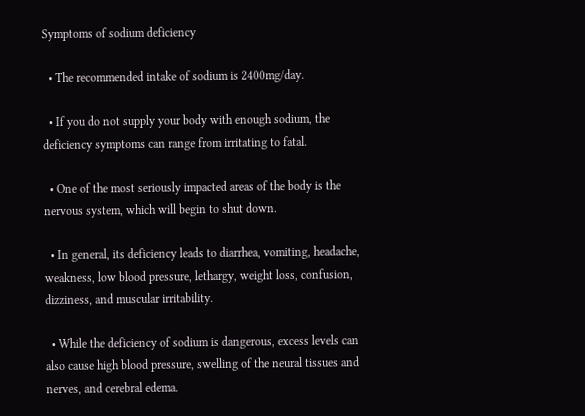Symptoms of sodium deficiency

  • The recommended intake of sodium is 2400mg/day.

  • If you do not supply your body with enough sodium, the deficiency symptoms can range from irritating to fatal.

  • One of the most seriously impacted areas of the body is the nervous system, which will begin to shut down.

  • In general, its deficiency leads to diarrhea, vomiting, headache, weakness, low blood pressure, lethargy, weight loss, confusion, dizziness, and muscular irritability.

  • While the deficiency of sodium is dangerous, excess levels can also cause high blood pressure, swelling of the neural tissues and nerves, and cerebral edema.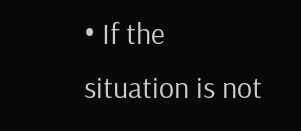• If the situation is not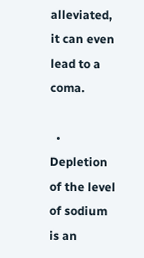alleviated, it can even lead to a coma.

  • Depletion of the level of sodium is an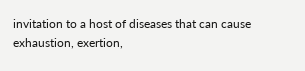invitation to a host of diseases that can cause exhaustion, exertion,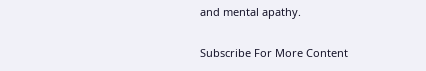and mental apathy.

Subscribe For More Content